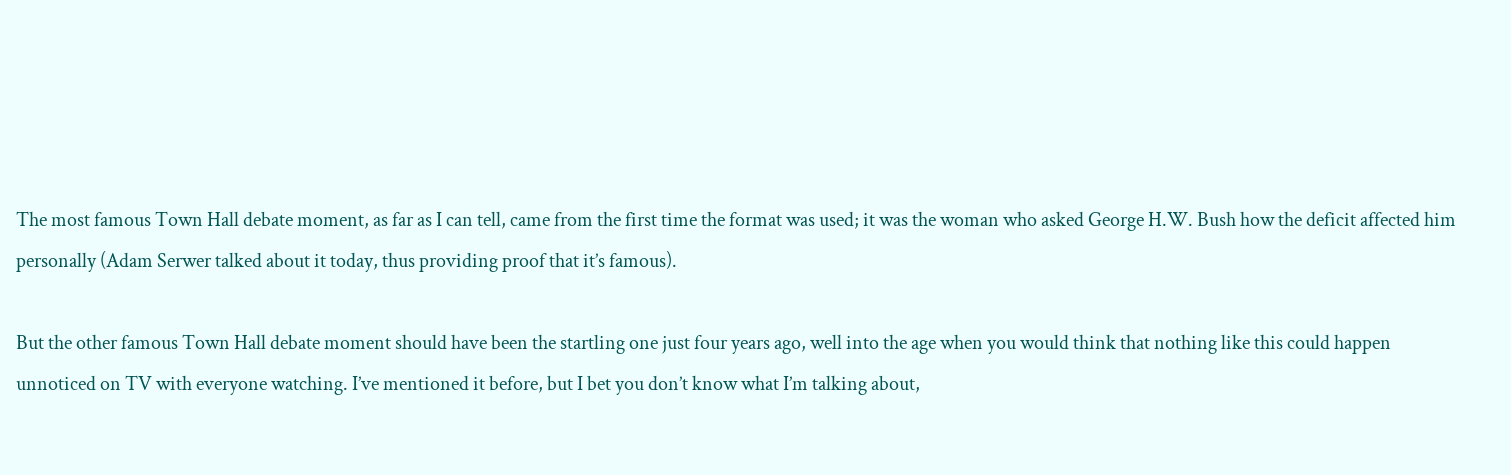The most famous Town Hall debate moment, as far as I can tell, came from the first time the format was used; it was the woman who asked George H.W. Bush how the deficit affected him personally (Adam Serwer talked about it today, thus providing proof that it’s famous).

But the other famous Town Hall debate moment should have been the startling one just four years ago, well into the age when you would think that nothing like this could happen unnoticed on TV with everyone watching. I’ve mentioned it before, but I bet you don’t know what I’m talking about,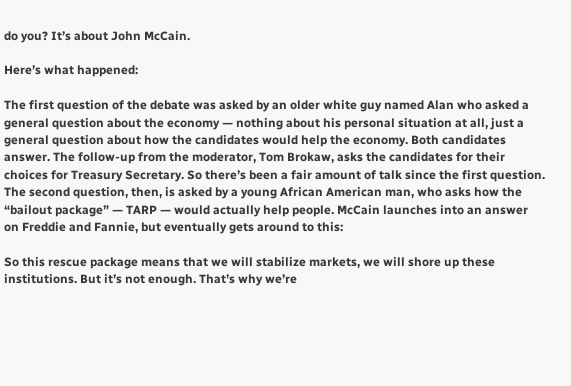do you? It’s about John McCain.

Here’s what happened:

The first question of the debate was asked by an older white guy named Alan who asked a general question about the economy — nothing about his personal situation at all, just a general question about how the candidates would help the economy. Both candidates answer. The follow-up from the moderator, Tom Brokaw, asks the candidates for their choices for Treasury Secretary. So there’s been a fair amount of talk since the first question. The second question, then, is asked by a young African American man, who asks how the “bailout package” — TARP — would actually help people. McCain launches into an answer on Freddie and Fannie, but eventually gets around to this:

So this rescue package means that we will stabilize markets, we will shore up these institutions. But it’s not enough. That’s why we’re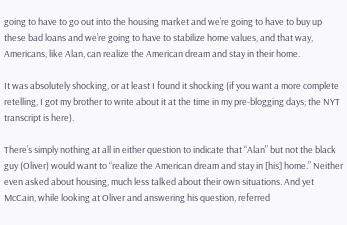going to have to go out into the housing market and we’re going to have to buy up these bad loans and we’re going to have to stabilize home values, and that way, Americans, like Alan, can realize the American dream and stay in their home.

It was absolutely shocking, or at least I found it shocking (if you want a more complete retelling, I got my brother to write about it at the time in my pre-blogging days; the NYT transcript is here).

There’s simply nothing at all in either question to indicate that “Alan” but not the black guy (Oliver) would want to “realize the American dream and stay in [his] home.” Neither even asked about housing, much less talked about their own situations. And yet McCain, while looking at Oliver and answering his question, referred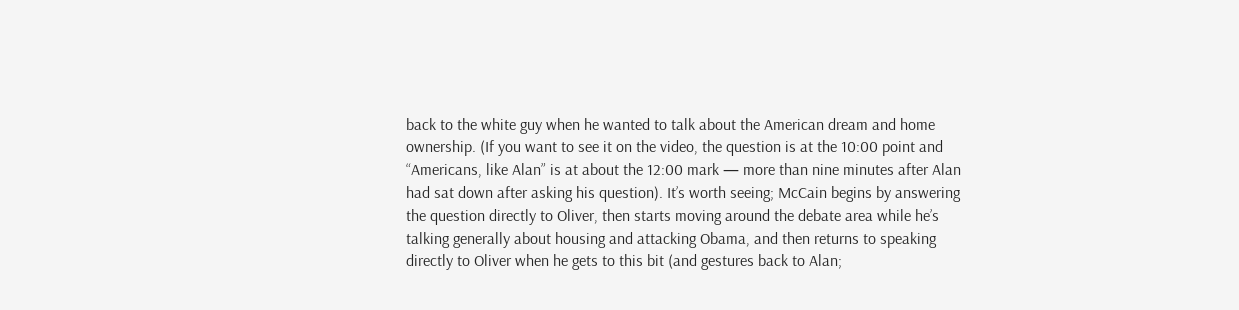back to the white guy when he wanted to talk about the American dream and home ownership. (If you want to see it on the video, the question is at the 10:00 point and “Americans, like Alan” is at about the 12:00 mark — more than nine minutes after Alan had sat down after asking his question). It’s worth seeing; McCain begins by answering the question directly to Oliver, then starts moving around the debate area while he’s talking generally about housing and attacking Obama, and then returns to speaking directly to Oliver when he gets to this bit (and gestures back to Alan;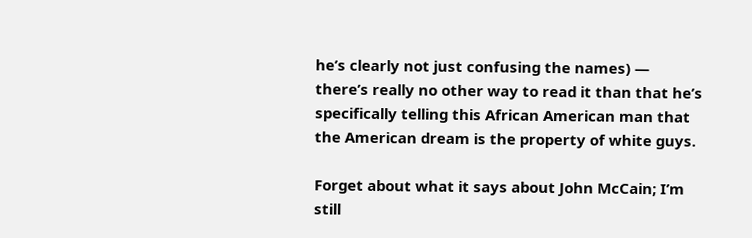he’s clearly not just confusing the names) — there’s really no other way to read it than that he’s specifically telling this African American man that the American dream is the property of white guys.

Forget about what it says about John McCain; I’m still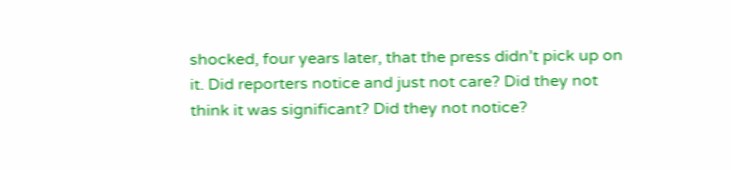shocked, four years later, that the press didn’t pick up on it. Did reporters notice and just not care? Did they not think it was significant? Did they not notice?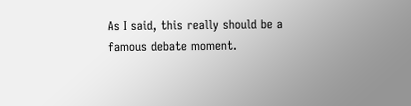As I said, this really should be a famous debate moment.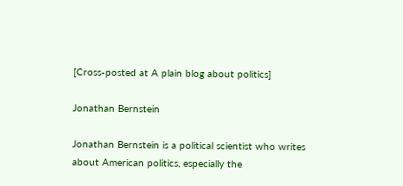[Cross-posted at A plain blog about politics]

Jonathan Bernstein

Jonathan Bernstein is a political scientist who writes about American politics, especially the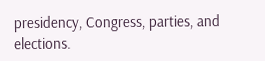presidency, Congress, parties, and elections.